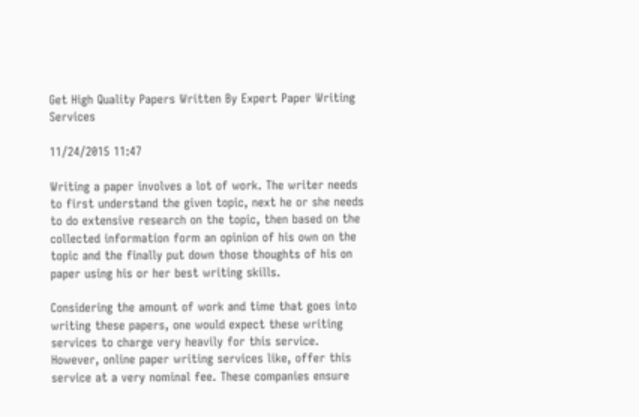Get High Quality Papers Written By Expert Paper Writing Services

11/24/2015 11:47

Writing a paper involves a lot of work. The writer needs to first understand the given topic, next he or she needs to do extensive research on the topic, then based on the collected information form an opinion of his own on the topic and the finally put down those thoughts of his on paper using his or her best writing skills.

Considering the amount of work and time that goes into writing these papers, one would expect these writing services to charge very heavily for this service. However, online paper writing services like, offer this service at a very nominal fee. These companies ensure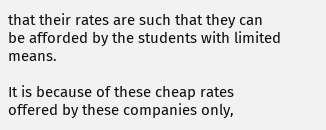that their rates are such that they can be afforded by the students with limited means.

It is because of these cheap rates offered by these companies only,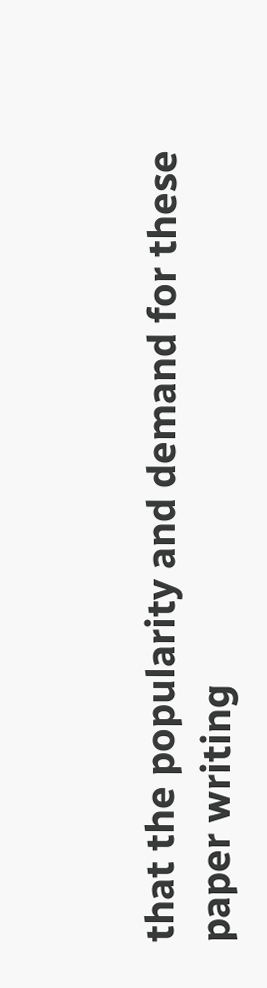that the popularity and demand for these paper writing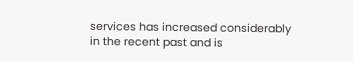services has increased considerably in the recent past and is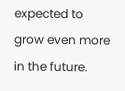expected to grow even more in the future.